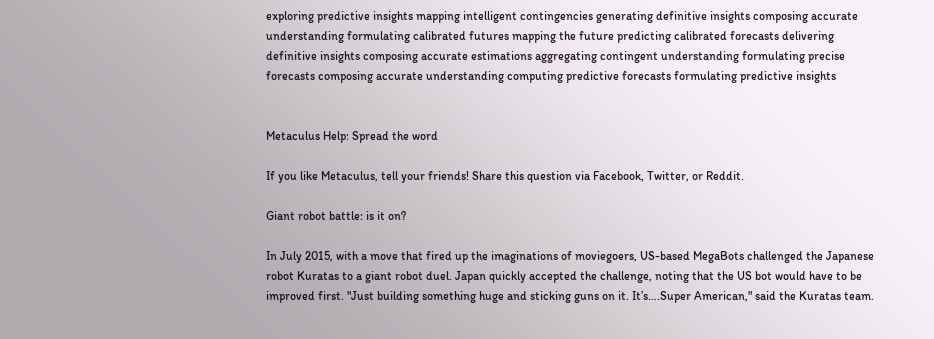exploring predictive insights mapping intelligent contingencies generating definitive insights composing accurate understanding formulating calibrated futures mapping the future predicting calibrated forecasts delivering definitive insights composing accurate estimations aggregating contingent understanding formulating precise forecasts composing accurate understanding computing predictive forecasts formulating predictive insights


Metaculus Help: Spread the word

If you like Metaculus, tell your friends! Share this question via Facebook, Twitter, or Reddit.

Giant robot battle: is it on?

In July 2015, with a move that fired up the imaginations of moviegoers, US-based MegaBots challenged the Japanese robot Kuratas to a giant robot duel. Japan quickly accepted the challenge, noting that the US bot would have to be improved first. "Just building something huge and sticking guns on it. It’s….Super American," said the Kuratas team.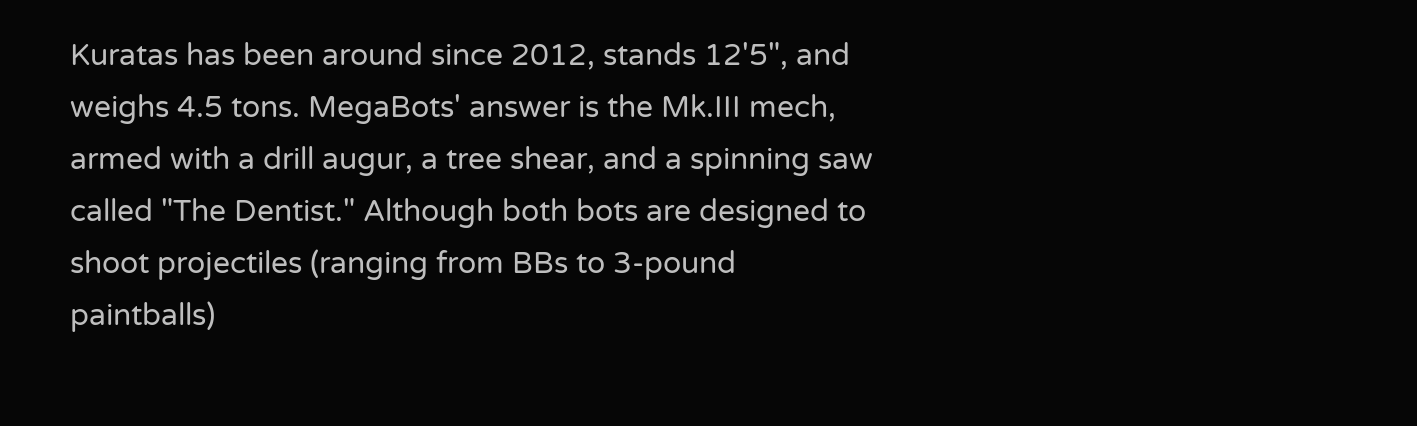Kuratas has been around since 2012, stands 12'5", and weighs 4.5 tons. MegaBots' answer is the Mk.III mech, armed with a drill augur, a tree shear, and a spinning saw called "The Dentist." Although both bots are designed to shoot projectiles (ranging from BBs to 3-pound paintballs)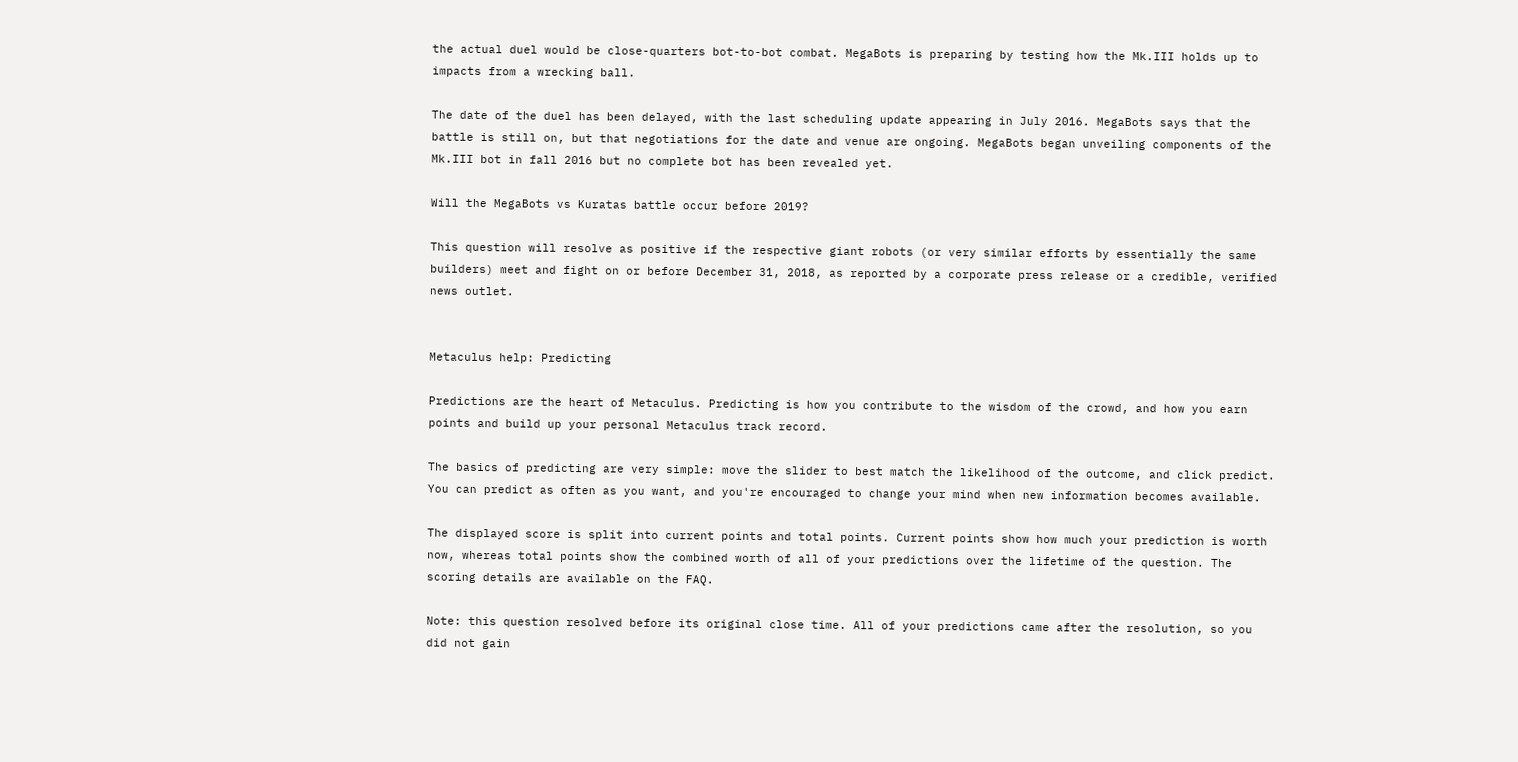the actual duel would be close-quarters bot-to-bot combat. MegaBots is preparing by testing how the Mk.III holds up to impacts from a wrecking ball.

The date of the duel has been delayed, with the last scheduling update appearing in July 2016. MegaBots says that the battle is still on, but that negotiations for the date and venue are ongoing. MegaBots began unveiling components of the Mk.III bot in fall 2016 but no complete bot has been revealed yet.

Will the MegaBots vs Kuratas battle occur before 2019?

This question will resolve as positive if the respective giant robots (or very similar efforts by essentially the same builders) meet and fight on or before December 31, 2018, as reported by a corporate press release or a credible, verified news outlet.


Metaculus help: Predicting

Predictions are the heart of Metaculus. Predicting is how you contribute to the wisdom of the crowd, and how you earn points and build up your personal Metaculus track record.

The basics of predicting are very simple: move the slider to best match the likelihood of the outcome, and click predict. You can predict as often as you want, and you're encouraged to change your mind when new information becomes available.

The displayed score is split into current points and total points. Current points show how much your prediction is worth now, whereas total points show the combined worth of all of your predictions over the lifetime of the question. The scoring details are available on the FAQ.

Note: this question resolved before its original close time. All of your predictions came after the resolution, so you did not gain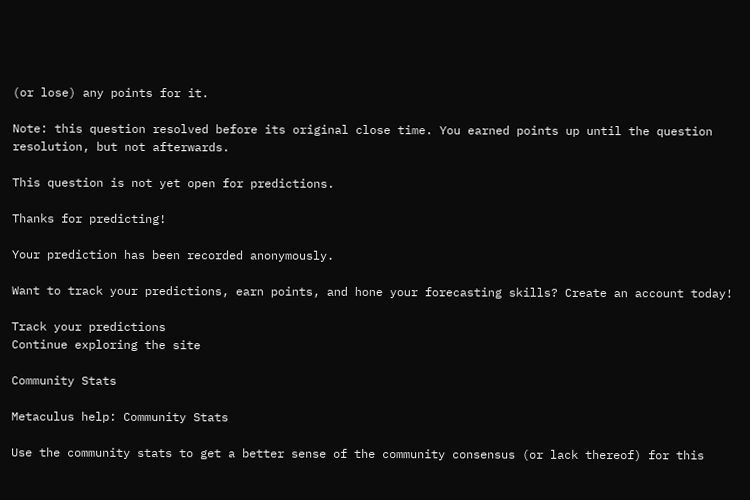(or lose) any points for it.

Note: this question resolved before its original close time. You earned points up until the question resolution, but not afterwards.

This question is not yet open for predictions.

Thanks for predicting!

Your prediction has been recorded anonymously.

Want to track your predictions, earn points, and hone your forecasting skills? Create an account today!

Track your predictions
Continue exploring the site

Community Stats

Metaculus help: Community Stats

Use the community stats to get a better sense of the community consensus (or lack thereof) for this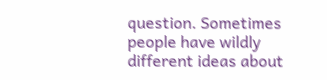question. Sometimes people have wildly different ideas about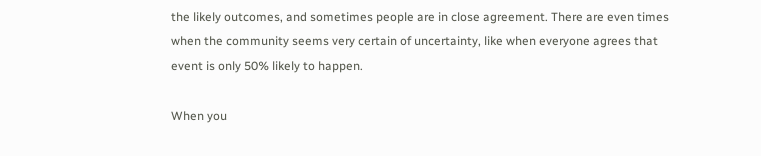the likely outcomes, and sometimes people are in close agreement. There are even times when the community seems very certain of uncertainty, like when everyone agrees that event is only 50% likely to happen.

When you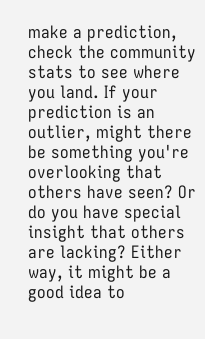make a prediction, check the community stats to see where you land. If your prediction is an outlier, might there be something you're overlooking that others have seen? Or do you have special insight that others are lacking? Either way, it might be a good idea to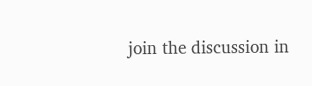join the discussion in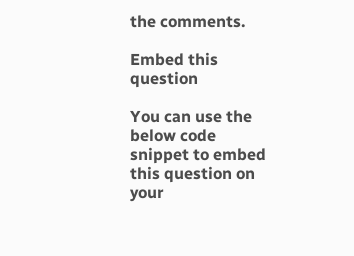the comments.

Embed this question

You can use the below code snippet to embed this question on your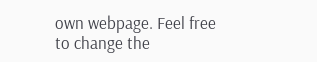own webpage. Feel free to change the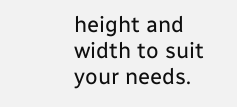height and width to suit your needs.